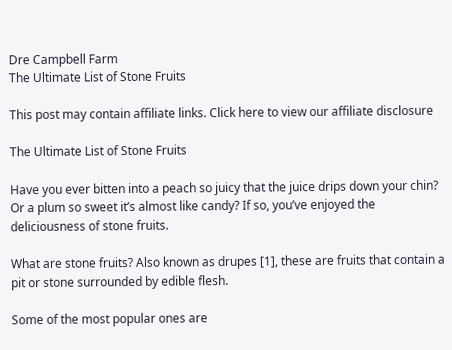Dre Campbell Farm
The Ultimate List of Stone Fruits

This post may contain affiliate links. Click here to view our affiliate disclosure

The Ultimate List of Stone Fruits

Have you ever bitten into a peach so juicy that the juice drips down your chin? Or a plum so sweet it’s almost like candy? If so, you’ve enjoyed the deliciousness of stone fruits.

What are stone fruits? Also known as drupes [1], these are fruits that contain a pit or stone surrounded by edible flesh.

Some of the most popular ones are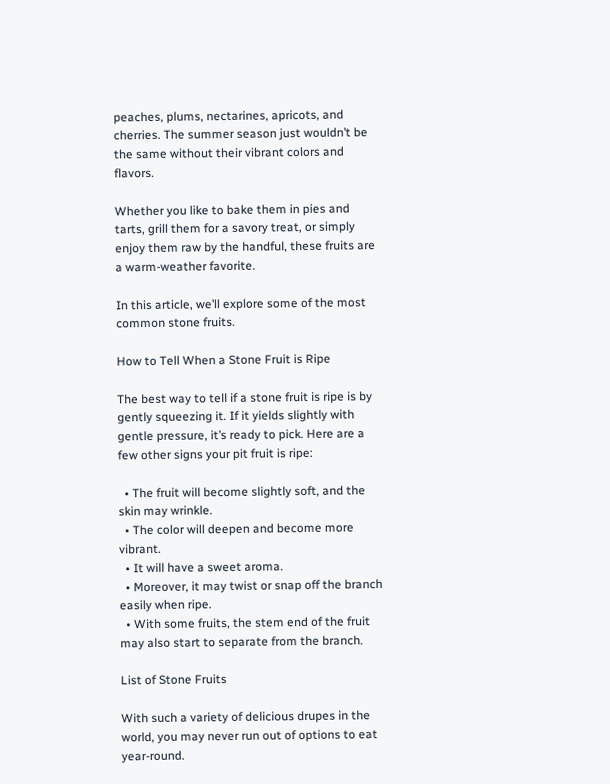peaches, plums, nectarines, apricots, and cherries. The summer season just wouldn’t be the same without their vibrant colors and flavors.

Whether you like to bake them in pies and tarts, grill them for a savory treat, or simply enjoy them raw by the handful, these fruits are a warm-weather favorite.

In this article, we’ll explore some of the most common stone fruits.

How to Tell When a Stone Fruit is Ripe

The best way to tell if a stone fruit is ripe is by gently squeezing it. If it yields slightly with gentle pressure, it’s ready to pick. Here are a few other signs your pit fruit is ripe:

  • The fruit will become slightly soft, and the skin may wrinkle.
  • The color will deepen and become more vibrant.
  • It will have a sweet aroma.
  • Moreover, it may twist or snap off the branch easily when ripe.
  • With some fruits, the stem end of the fruit may also start to separate from the branch.

List of Stone Fruits

With such a variety of delicious drupes in the world, you may never run out of options to eat year-round.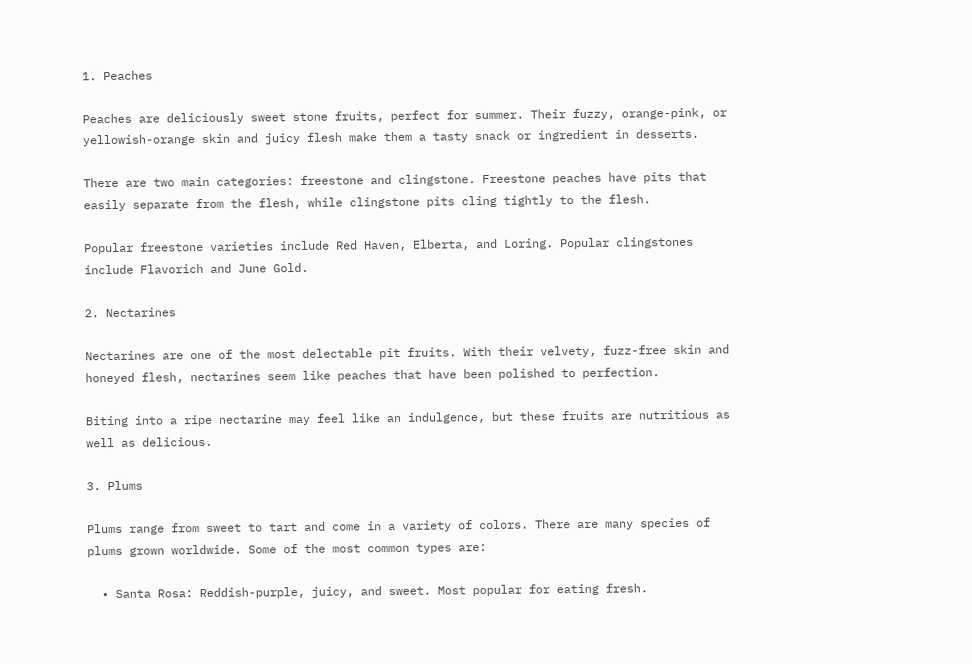1. Peaches

Peaches are deliciously sweet stone fruits, perfect for summer. Their fuzzy, orange-pink, or yellowish-orange skin and juicy flesh make them a tasty snack or ingredient in desserts.

There are two main categories: freestone and clingstone. Freestone peaches have pits that easily separate from the flesh, while clingstone pits cling tightly to the flesh.

Popular freestone varieties include Red Haven, Elberta, and Loring. Popular clingstones include Flavorich and June Gold.

2. Nectarines

Nectarines are one of the most delectable pit fruits. With their velvety, fuzz-free skin and honeyed flesh, nectarines seem like peaches that have been polished to perfection.

Biting into a ripe nectarine may feel like an indulgence, but these fruits are nutritious as well as delicious.

3. Plums

Plums range from sweet to tart and come in a variety of colors. There are many species of plums grown worldwide. Some of the most common types are:

  • Santa Rosa: Reddish-purple, juicy, and sweet. Most popular for eating fresh.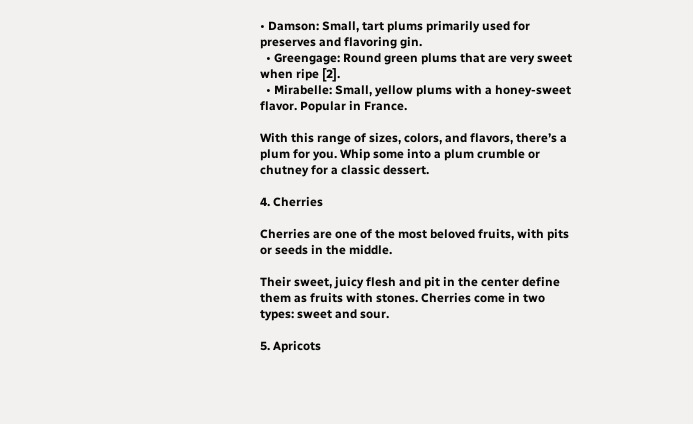• Damson: Small, tart plums primarily used for preserves and flavoring gin.
  • Greengage: Round green plums that are very sweet when ripe [2].
  • Mirabelle: Small, yellow plums with a honey-sweet flavor. Popular in France.

With this range of sizes, colors, and flavors, there’s a plum for you. Whip some into a plum crumble or chutney for a classic dessert.

4. Cherries

Cherries are one of the most beloved fruits, with pits or seeds in the middle.

Their sweet, juicy flesh and pit in the center define them as fruits with stones. Cherries come in two types: sweet and sour.

5. Apricots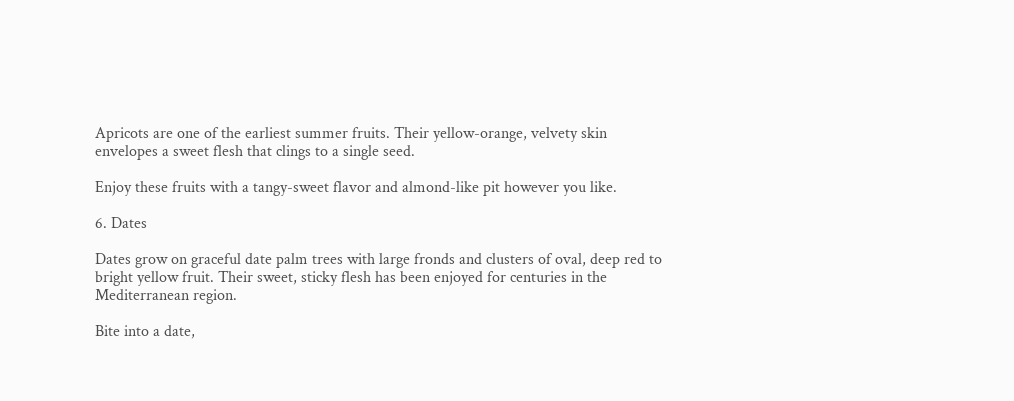Apricots are one of the earliest summer fruits. Their yellow-orange, velvety skin envelopes a sweet flesh that clings to a single seed.

Enjoy these fruits with a tangy-sweet flavor and almond-like pit however you like.

6. Dates

Dates grow on graceful date palm trees with large fronds and clusters of oval, deep red to bright yellow fruit. Their sweet, sticky flesh has been enjoyed for centuries in the Mediterranean region.

Bite into a date,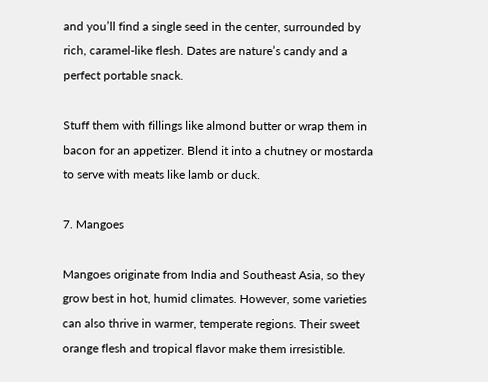and you’ll find a single seed in the center, surrounded by rich, caramel-like flesh. Dates are nature’s candy and a perfect portable snack.

Stuff them with fillings like almond butter or wrap them in bacon for an appetizer. Blend it into a chutney or mostarda to serve with meats like lamb or duck.

7. Mangoes

Mangoes originate from India and Southeast Asia, so they grow best in hot, humid climates. However, some varieties can also thrive in warmer, temperate regions. Their sweet orange flesh and tropical flavor make them irresistible.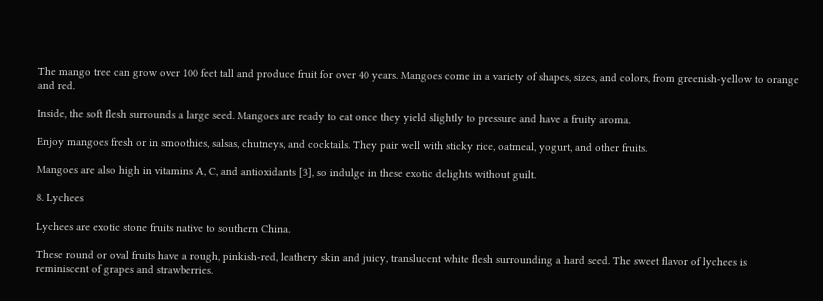The mango tree can grow over 100 feet tall and produce fruit for over 40 years. Mangoes come in a variety of shapes, sizes, and colors, from greenish-yellow to orange and red.

Inside, the soft flesh surrounds a large seed. Mangoes are ready to eat once they yield slightly to pressure and have a fruity aroma.

Enjoy mangoes fresh or in smoothies, salsas, chutneys, and cocktails. They pair well with sticky rice, oatmeal, yogurt, and other fruits.

Mangoes are also high in vitamins A, C, and antioxidants [3], so indulge in these exotic delights without guilt.

8. Lychees

Lychees are exotic stone fruits native to southern China.

These round or oval fruits have a rough, pinkish-red, leathery skin and juicy, translucent white flesh surrounding a hard seed. The sweet flavor of lychees is reminiscent of grapes and strawberries.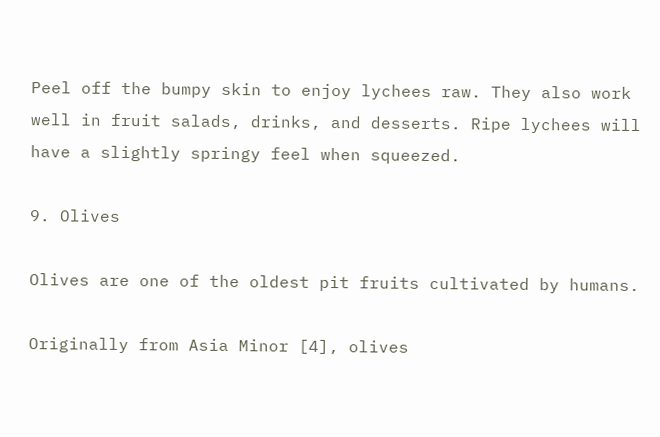Peel off the bumpy skin to enjoy lychees raw. They also work well in fruit salads, drinks, and desserts. Ripe lychees will have a slightly springy feel when squeezed.

9. Olives

Olives are one of the oldest pit fruits cultivated by humans.

Originally from Asia Minor [4], olives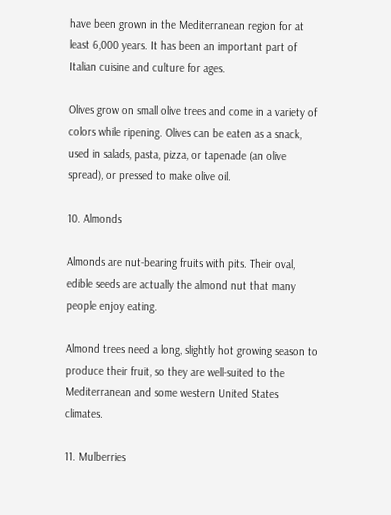have been grown in the Mediterranean region for at least 6,000 years. It has been an important part of Italian cuisine and culture for ages.

Olives grow on small olive trees and come in a variety of colors while ripening. Olives can be eaten as a snack, used in salads, pasta, pizza, or tapenade (an olive spread), or pressed to make olive oil.

10. Almonds

Almonds are nut-bearing fruits with pits. Their oval, edible seeds are actually the almond nut that many people enjoy eating.

Almond trees need a long, slightly hot growing season to produce their fruit, so they are well-suited to the Mediterranean and some western United States climates.

11. Mulberries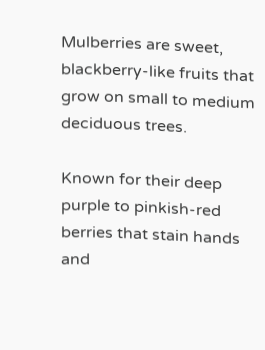Mulberries are sweet, blackberry-like fruits that grow on small to medium deciduous trees.

Known for their deep purple to pinkish-red berries that stain hands and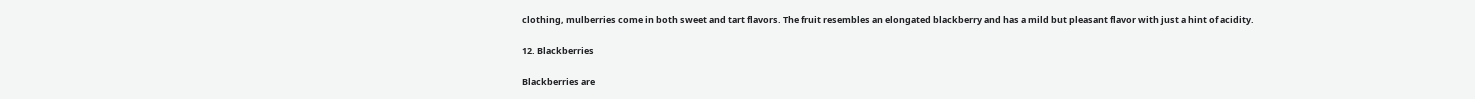clothing, mulberries come in both sweet and tart flavors. The fruit resembles an elongated blackberry and has a mild but pleasant flavor with just a hint of acidity.

12. Blackberries

Blackberries are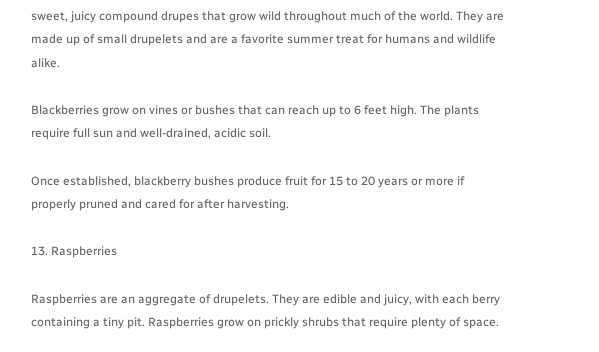sweet, juicy compound drupes that grow wild throughout much of the world. They are made up of small drupelets and are a favorite summer treat for humans and wildlife alike.

Blackberries grow on vines or bushes that can reach up to 6 feet high. The plants require full sun and well-drained, acidic soil.

Once established, blackberry bushes produce fruit for 15 to 20 years or more if properly pruned and cared for after harvesting.

13. Raspberries

Raspberries are an aggregate of drupelets. They are edible and juicy, with each berry containing a tiny pit. Raspberries grow on prickly shrubs that require plenty of space.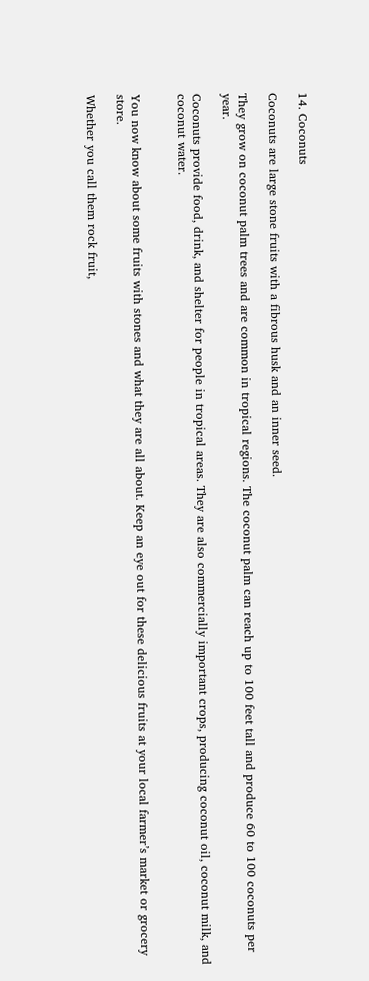14. Coconuts

Coconuts are large stone fruits with a fibrous husk and an inner seed.

They grow on coconut palm trees and are common in tropical regions. The coconut palm can reach up to 100 feet tall and produce 60 to 100 coconuts per year.

Coconuts provide food, drink, and shelter for people in tropical areas. They are also commercially important crops, producing coconut oil, coconut milk, and coconut water.


You now know about some fruits with stones and what they are all about. Keep an eye out for these delicious fruits at your local farmer’s market or grocery store.

Whether you call them rock fruit,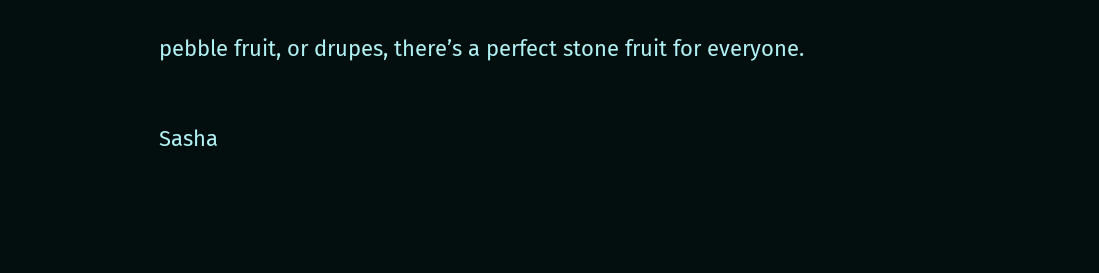pebble fruit, or drupes, there’s a perfect stone fruit for everyone.

Sasha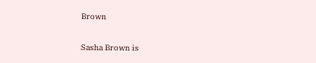Brown

Sasha Brown is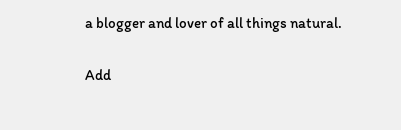a blogger and lover of all things natural.

Add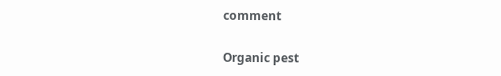comment

Organic pest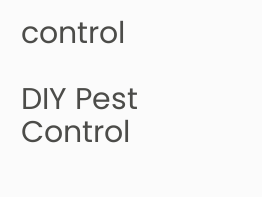control

DIY Pest Control